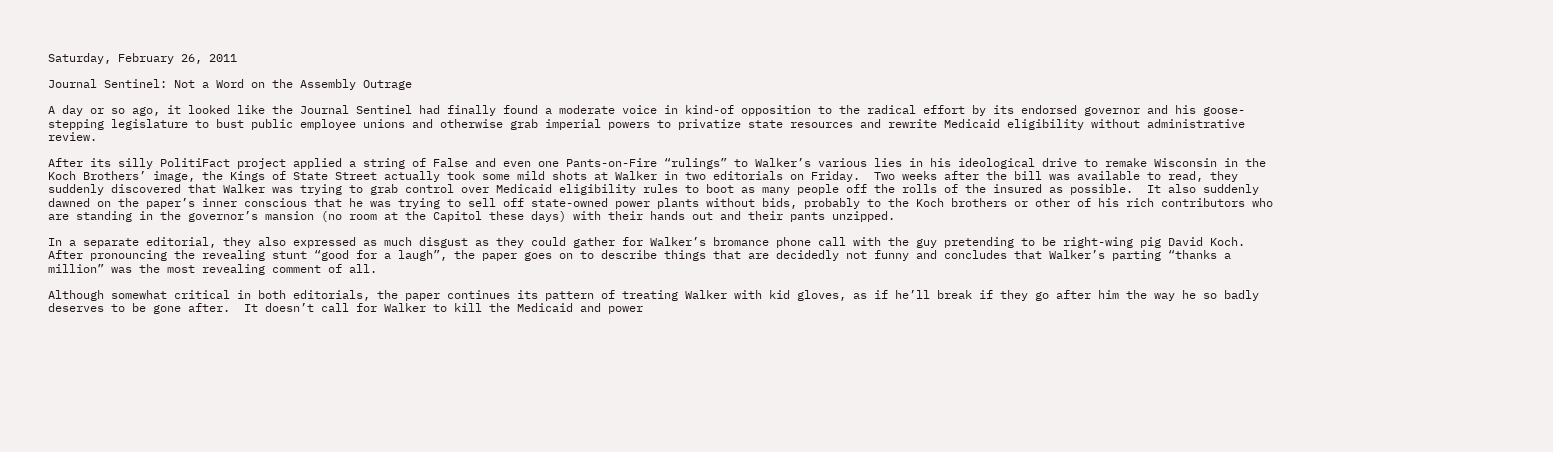Saturday, February 26, 2011

Journal Sentinel: Not a Word on the Assembly Outrage

A day or so ago, it looked like the Journal Sentinel had finally found a moderate voice in kind-of opposition to the radical effort by its endorsed governor and his goose-stepping legislature to bust public employee unions and otherwise grab imperial powers to privatize state resources and rewrite Medicaid eligibility without administrative review.

After its silly PolitiFact project applied a string of False and even one Pants-on-Fire “rulings” to Walker’s various lies in his ideological drive to remake Wisconsin in the Koch Brothers’ image, the Kings of State Street actually took some mild shots at Walker in two editorials on Friday.  Two weeks after the bill was available to read, they suddenly discovered that Walker was trying to grab control over Medicaid eligibility rules to boot as many people off the rolls of the insured as possible.  It also suddenly dawned on the paper’s inner conscious that he was trying to sell off state-owned power plants without bids, probably to the Koch brothers or other of his rich contributors who are standing in the governor’s mansion (no room at the Capitol these days) with their hands out and their pants unzipped.

In a separate editorial, they also expressed as much disgust as they could gather for Walker’s bromance phone call with the guy pretending to be right-wing pig David Koch.  After pronouncing the revealing stunt “good for a laugh”, the paper goes on to describe things that are decidedly not funny and concludes that Walker’s parting “thanks a million” was the most revealing comment of all.

Although somewhat critical in both editorials, the paper continues its pattern of treating Walker with kid gloves, as if he’ll break if they go after him the way he so badly deserves to be gone after.  It doesn’t call for Walker to kill the Medicaid and power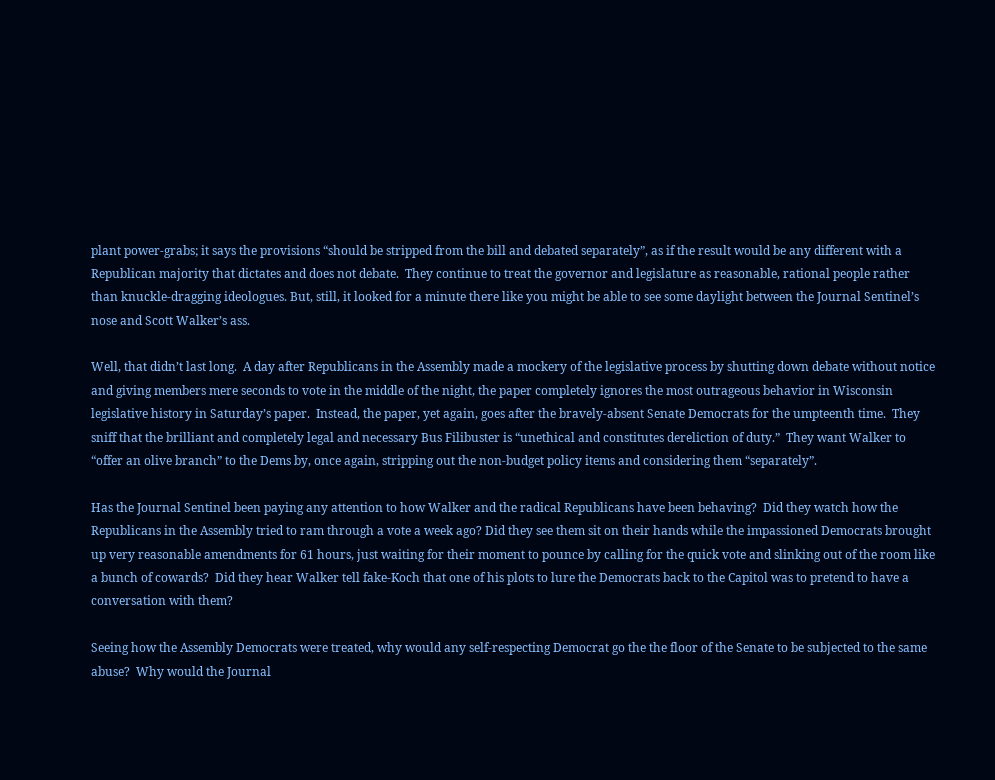plant power-grabs; it says the provisions “should be stripped from the bill and debated separately”, as if the result would be any different with a Republican majority that dictates and does not debate.  They continue to treat the governor and legislature as reasonable, rational people rather than knuckle-dragging ideologues. But, still, it looked for a minute there like you might be able to see some daylight between the Journal Sentinel’s nose and Scott Walker’s ass.

Well, that didn’t last long.  A day after Republicans in the Assembly made a mockery of the legislative process by shutting down debate without notice and giving members mere seconds to vote in the middle of the night, the paper completely ignores the most outrageous behavior in Wisconsin legislative history in Saturday’s paper.  Instead, the paper, yet again, goes after the bravely-absent Senate Democrats for the umpteenth time.  They sniff that the brilliant and completely legal and necessary Bus Filibuster is “unethical and constitutes dereliction of duty.”  They want Walker to “offer an olive branch” to the Dems by, once again, stripping out the non-budget policy items and considering them “separately”.

Has the Journal Sentinel been paying any attention to how Walker and the radical Republicans have been behaving?  Did they watch how the Republicans in the Assembly tried to ram through a vote a week ago? Did they see them sit on their hands while the impassioned Democrats brought up very reasonable amendments for 61 hours, just waiting for their moment to pounce by calling for the quick vote and slinking out of the room like a bunch of cowards?  Did they hear Walker tell fake-Koch that one of his plots to lure the Democrats back to the Capitol was to pretend to have a conversation with them?

Seeing how the Assembly Democrats were treated, why would any self-respecting Democrat go the the floor of the Senate to be subjected to the same abuse?  Why would the Journal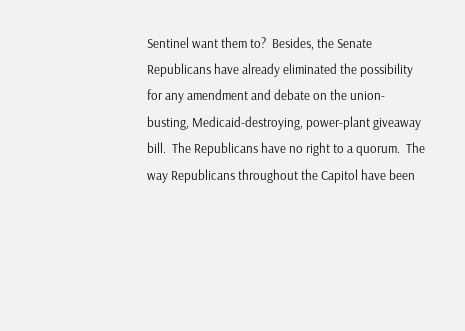Sentinel want them to?  Besides, the Senate Republicans have already eliminated the possibility for any amendment and debate on the union-busting, Medicaid-destroying, power-plant giveaway bill.  The Republicans have no right to a quorum.  The way Republicans throughout the Capitol have been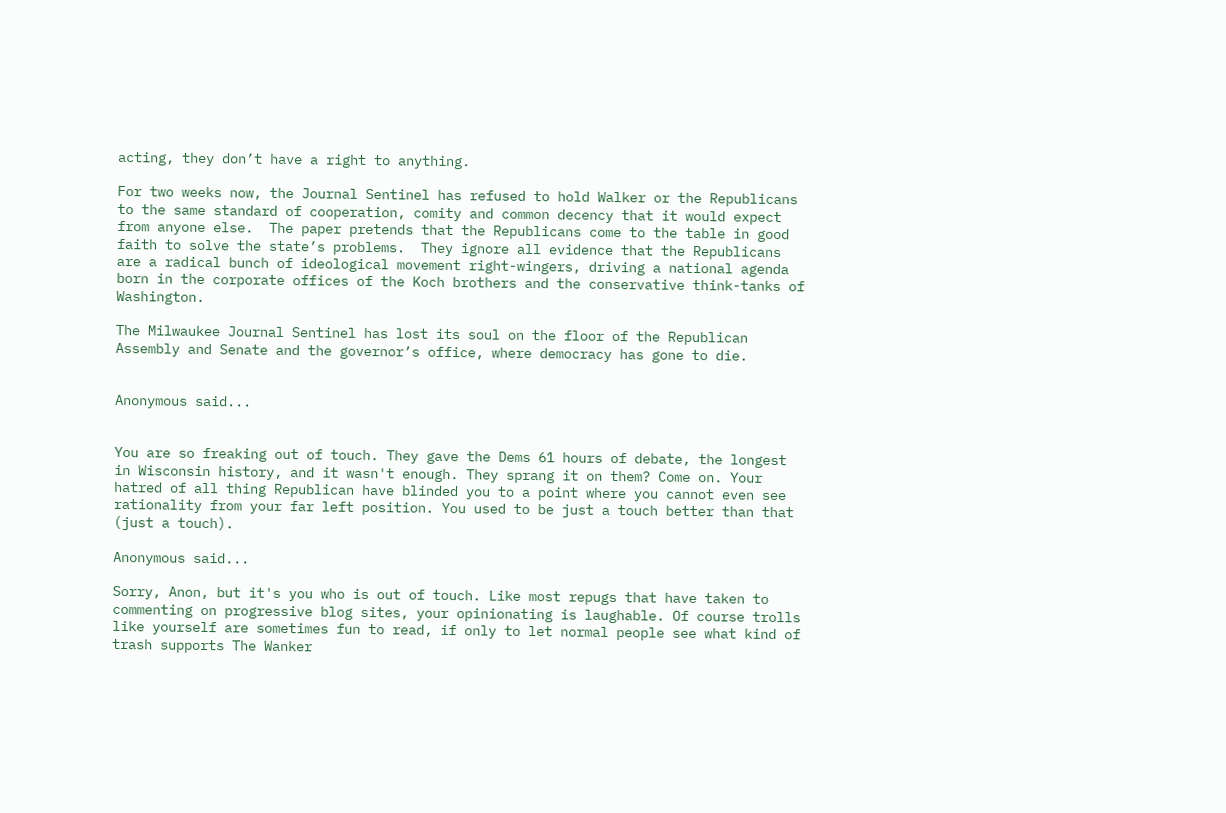acting, they don’t have a right to anything.

For two weeks now, the Journal Sentinel has refused to hold Walker or the Republicans to the same standard of cooperation, comity and common decency that it would expect from anyone else.  The paper pretends that the Republicans come to the table in good faith to solve the state’s problems.  They ignore all evidence that the Republicans are a radical bunch of ideological movement right-wingers, driving a national agenda born in the corporate offices of the Koch brothers and the conservative think-tanks of Washington.

The Milwaukee Journal Sentinel has lost its soul on the floor of the Republican Assembly and Senate and the governor’s office, where democracy has gone to die.


Anonymous said...


You are so freaking out of touch. They gave the Dems 61 hours of debate, the longest in Wisconsin history, and it wasn't enough. They sprang it on them? Come on. Your hatred of all thing Republican have blinded you to a point where you cannot even see rationality from your far left position. You used to be just a touch better than that (just a touch).

Anonymous said...

Sorry, Anon, but it's you who is out of touch. Like most repugs that have taken to commenting on progressive blog sites, your opinionating is laughable. Of course trolls like yourself are sometimes fun to read, if only to let normal people see what kind of trash supports The Wanker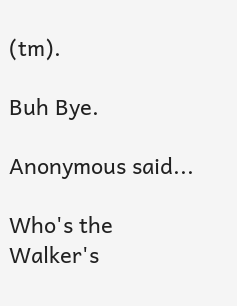(tm).

Buh Bye.

Anonymous said...

Who's the Walker's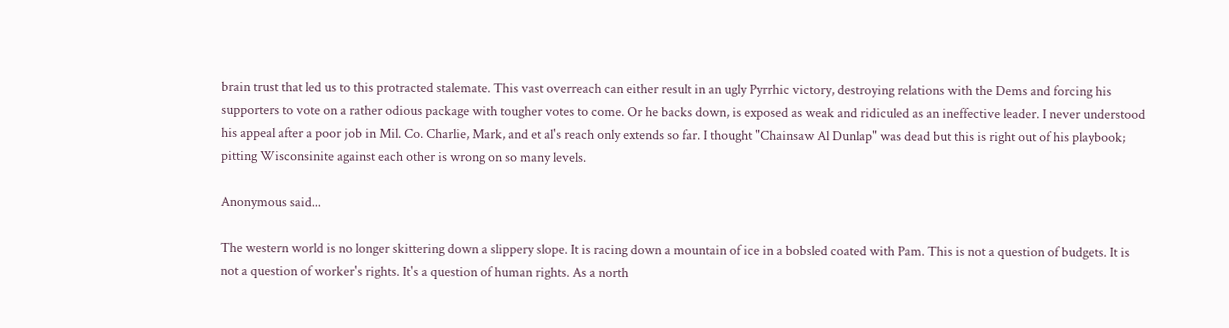brain trust that led us to this protracted stalemate. This vast overreach can either result in an ugly Pyrrhic victory, destroying relations with the Dems and forcing his supporters to vote on a rather odious package with tougher votes to come. Or he backs down, is exposed as weak and ridiculed as an ineffective leader. I never understood his appeal after a poor job in Mil. Co. Charlie, Mark, and et al's reach only extends so far. I thought "Chainsaw Al Dunlap" was dead but this is right out of his playbook; pitting Wisconsinite against each other is wrong on so many levels.

Anonymous said...

The western world is no longer skittering down a slippery slope. It is racing down a mountain of ice in a bobsled coated with Pam. This is not a question of budgets. It is not a question of worker's rights. It's a question of human rights. As a north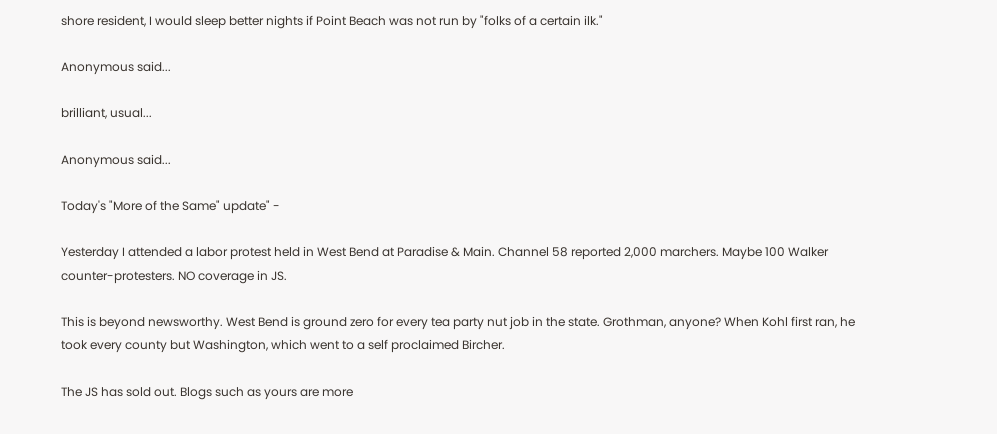shore resident, I would sleep better nights if Point Beach was not run by "folks of a certain ilk."

Anonymous said...

brilliant, usual...

Anonymous said...

Today's "More of the Same" update" -

Yesterday I attended a labor protest held in West Bend at Paradise & Main. Channel 58 reported 2,000 marchers. Maybe 100 Walker counter-protesters. NO coverage in JS.

This is beyond newsworthy. West Bend is ground zero for every tea party nut job in the state. Grothman, anyone? When Kohl first ran, he took every county but Washington, which went to a self proclaimed Bircher.

The JS has sold out. Blogs such as yours are more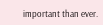important than ever.